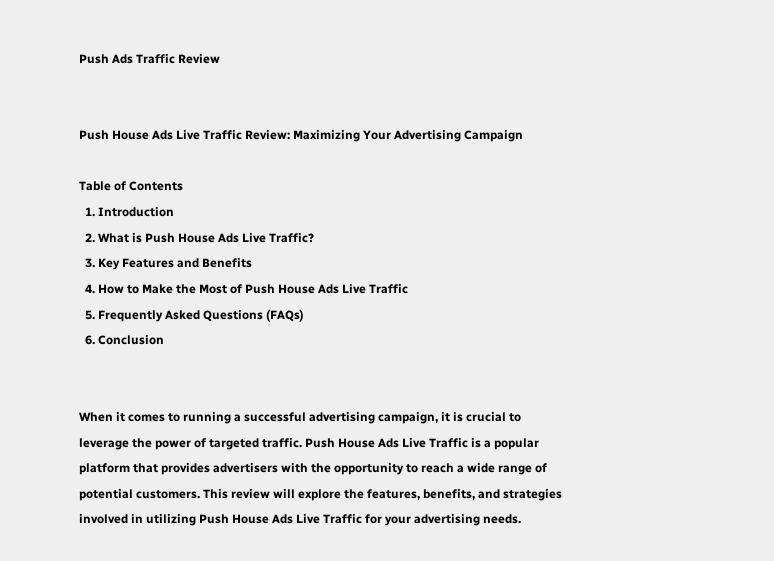Push Ads Traffic Review


Push House Ads Live Traffic Review: Maximizing Your Advertising Campaign

Table of Contents
  1. Introduction
  2. What is Push House Ads Live Traffic?
  3. Key Features and Benefits
  4. How to Make the Most of Push House Ads Live Traffic
  5. Frequently Asked Questions (FAQs)
  6. Conclusion


When it comes to running a successful advertising campaign, it is crucial to leverage the power of targeted traffic. Push House Ads Live Traffic is a popular platform that provides advertisers with the opportunity to reach a wide range of potential customers. This review will explore the features, benefits, and strategies involved in utilizing Push House Ads Live Traffic for your advertising needs.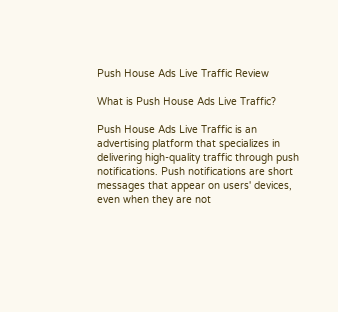Push House Ads Live Traffic Review

What is Push House Ads Live Traffic?

Push House Ads Live Traffic is an advertising platform that specializes in delivering high-quality traffic through push notifications. Push notifications are short messages that appear on users' devices, even when they are not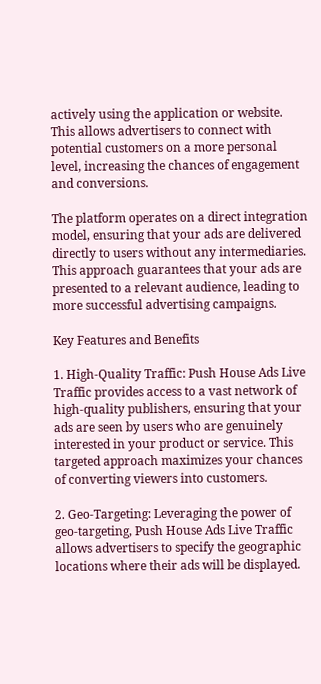actively using the application or website. This allows advertisers to connect with potential customers on a more personal level, increasing the chances of engagement and conversions.

The platform operates on a direct integration model, ensuring that your ads are delivered directly to users without any intermediaries. This approach guarantees that your ads are presented to a relevant audience, leading to more successful advertising campaigns.

Key Features and Benefits

1. High-Quality Traffic: Push House Ads Live Traffic provides access to a vast network of high-quality publishers, ensuring that your ads are seen by users who are genuinely interested in your product or service. This targeted approach maximizes your chances of converting viewers into customers.

2. Geo-Targeting: Leveraging the power of geo-targeting, Push House Ads Live Traffic allows advertisers to specify the geographic locations where their ads will be displayed.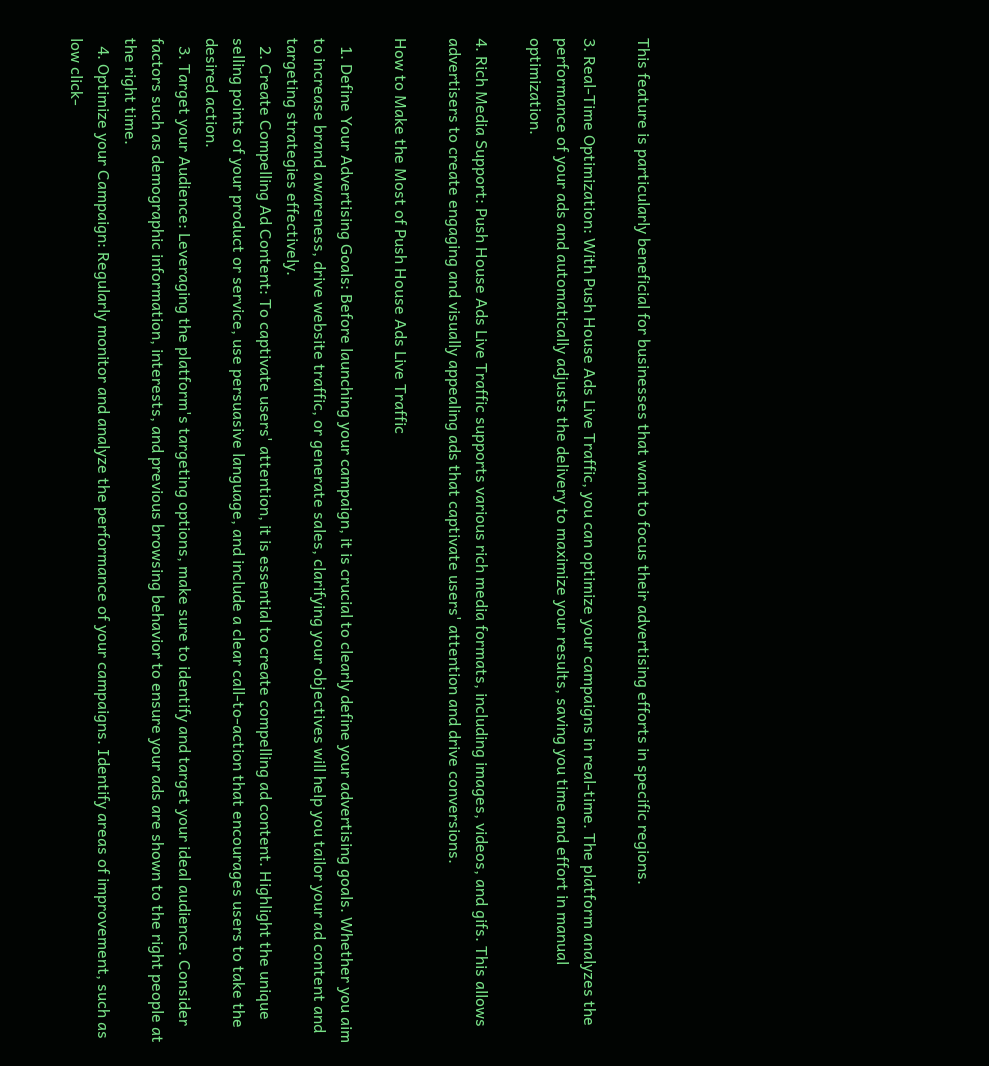This feature is particularly beneficial for businesses that want to focus their advertising efforts in specific regions.

3. Real-Time Optimization: With Push House Ads Live Traffic, you can optimize your campaigns in real-time. The platform analyzes the performance of your ads and automatically adjusts the delivery to maximize your results, saving you time and effort in manual optimization.

4. Rich Media Support: Push House Ads Live Traffic supports various rich media formats, including images, videos, and gifs. This allows advertisers to create engaging and visually appealing ads that captivate users' attention and drive conversions.

How to Make the Most of Push House Ads Live Traffic

  1. Define Your Advertising Goals: Before launching your campaign, it is crucial to clearly define your advertising goals. Whether you aim to increase brand awareness, drive website traffic, or generate sales, clarifying your objectives will help you tailor your ad content and targeting strategies effectively.
  2. Create Compelling Ad Content: To captivate users' attention, it is essential to create compelling ad content. Highlight the unique selling points of your product or service, use persuasive language, and include a clear call-to-action that encourages users to take the desired action.
  3. Target your Audience: Leveraging the platform's targeting options, make sure to identify and target your ideal audience. Consider factors such as demographic information, interests, and previous browsing behavior to ensure your ads are shown to the right people at the right time.
  4. Optimize your Campaign: Regularly monitor and analyze the performance of your campaigns. Identify areas of improvement, such as low click-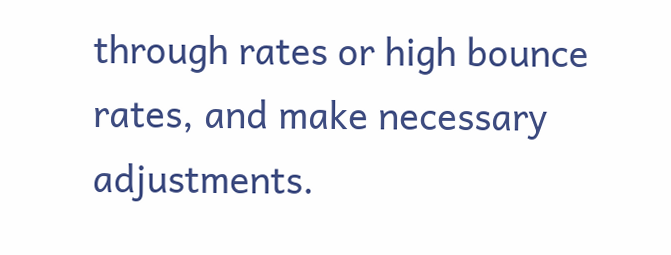through rates or high bounce rates, and make necessary adjustments.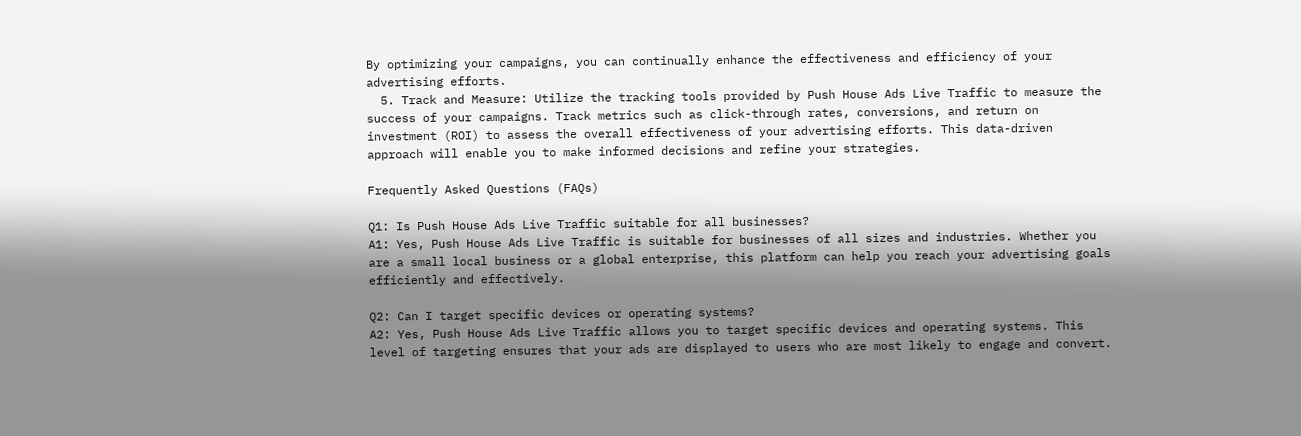By optimizing your campaigns, you can continually enhance the effectiveness and efficiency of your advertising efforts.
  5. Track and Measure: Utilize the tracking tools provided by Push House Ads Live Traffic to measure the success of your campaigns. Track metrics such as click-through rates, conversions, and return on investment (ROI) to assess the overall effectiveness of your advertising efforts. This data-driven approach will enable you to make informed decisions and refine your strategies.

Frequently Asked Questions (FAQs)

Q1: Is Push House Ads Live Traffic suitable for all businesses?
A1: Yes, Push House Ads Live Traffic is suitable for businesses of all sizes and industries. Whether you are a small local business or a global enterprise, this platform can help you reach your advertising goals efficiently and effectively.

Q2: Can I target specific devices or operating systems?
A2: Yes, Push House Ads Live Traffic allows you to target specific devices and operating systems. This level of targeting ensures that your ads are displayed to users who are most likely to engage and convert.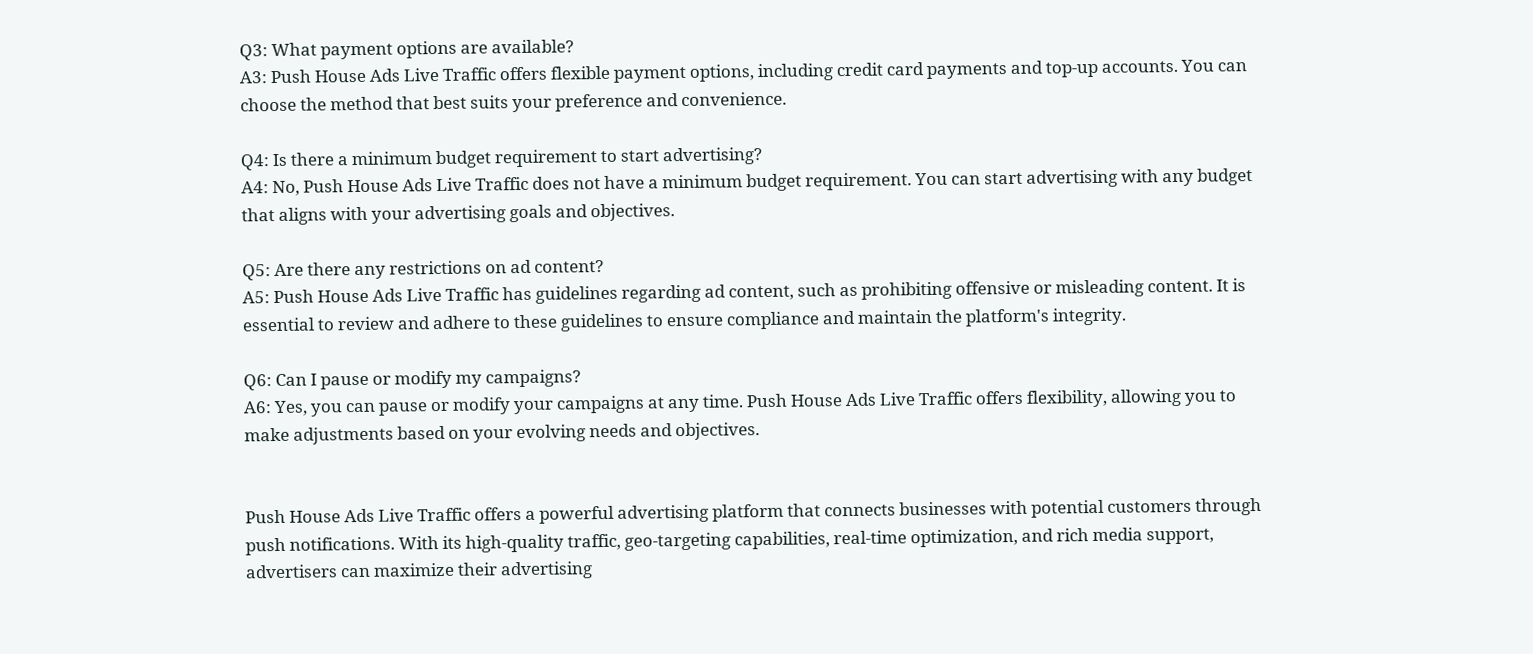Q3: What payment options are available?
A3: Push House Ads Live Traffic offers flexible payment options, including credit card payments and top-up accounts. You can choose the method that best suits your preference and convenience.

Q4: Is there a minimum budget requirement to start advertising?
A4: No, Push House Ads Live Traffic does not have a minimum budget requirement. You can start advertising with any budget that aligns with your advertising goals and objectives.

Q5: Are there any restrictions on ad content?
A5: Push House Ads Live Traffic has guidelines regarding ad content, such as prohibiting offensive or misleading content. It is essential to review and adhere to these guidelines to ensure compliance and maintain the platform's integrity.

Q6: Can I pause or modify my campaigns?
A6: Yes, you can pause or modify your campaigns at any time. Push House Ads Live Traffic offers flexibility, allowing you to make adjustments based on your evolving needs and objectives.


Push House Ads Live Traffic offers a powerful advertising platform that connects businesses with potential customers through push notifications. With its high-quality traffic, geo-targeting capabilities, real-time optimization, and rich media support, advertisers can maximize their advertising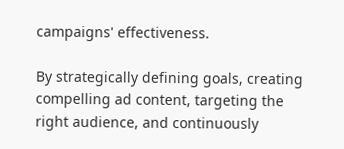campaigns' effectiveness.

By strategically defining goals, creating compelling ad content, targeting the right audience, and continuously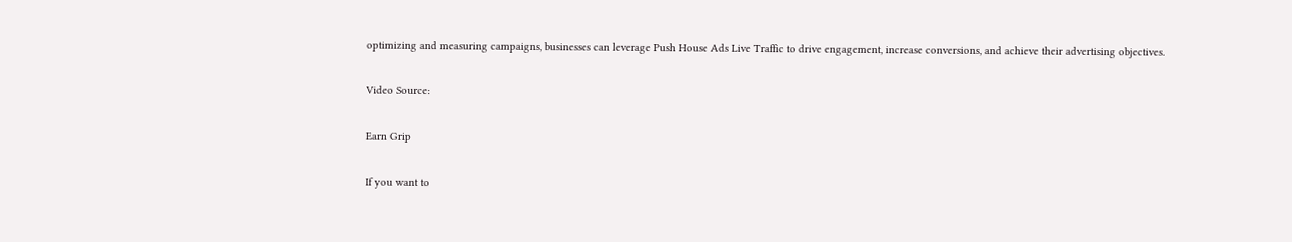optimizing and measuring campaigns, businesses can leverage Push House Ads Live Traffic to drive engagement, increase conversions, and achieve their advertising objectives.

Video Source:

Earn Grip

If you want to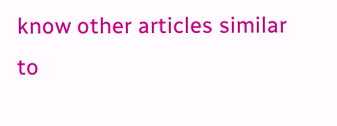know other articles similar to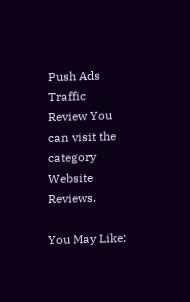Push Ads Traffic Review You can visit the category Website Reviews.

You May Like: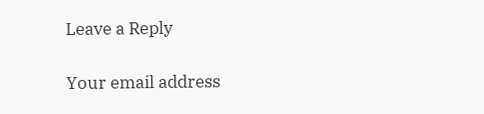Leave a Reply

Your email address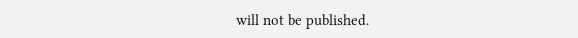will not be published.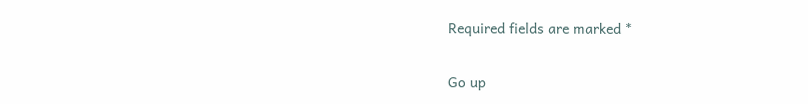Required fields are marked *

Go up